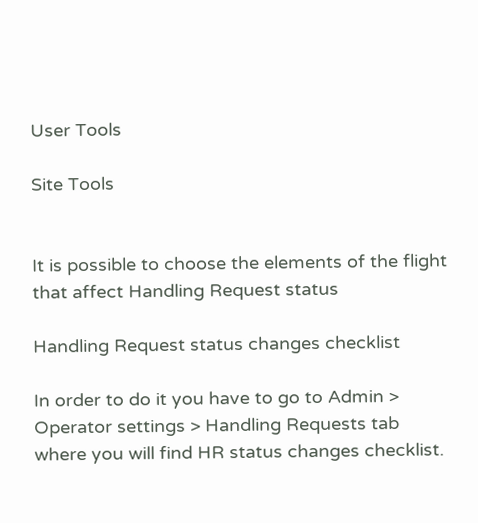User Tools

Site Tools


It is possible to choose the elements of the flight that affect Handling Request status

Handling Request status changes checklist

In order to do it you have to go to Admin > Operator settings > Handling Requests tab where you will find HR status changes checklist.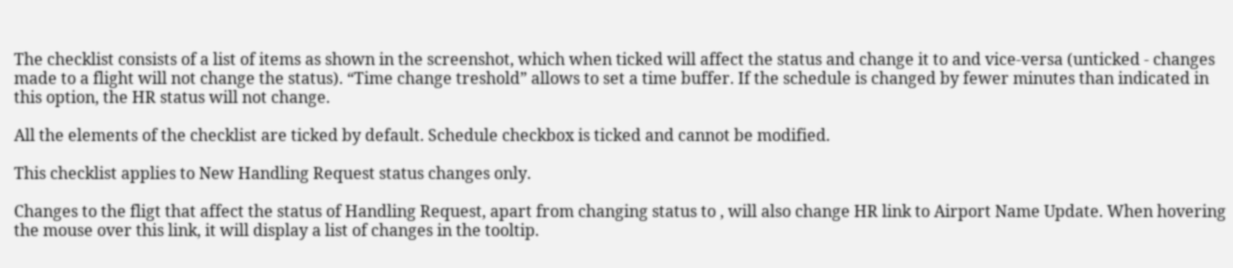The checklist consists of a list of items as shown in the screenshot, which when ticked will affect the status and change it to and vice-versa (unticked - changes made to a flight will not change the status). “Time change treshold” allows to set a time buffer. If the schedule is changed by fewer minutes than indicated in this option, the HR status will not change.

All the elements of the checklist are ticked by default. Schedule checkbox is ticked and cannot be modified.

This checklist applies to New Handling Request status changes only.

Changes to the fligt that affect the status of Handling Request, apart from changing status to , will also change HR link to Airport Name Update. When hovering the mouse over this link, it will display a list of changes in the tooltip.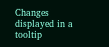Changes displayed in a tooltip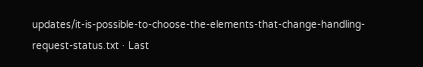updates/it-is-possible-to-choose-the-elements-that-change-handling-request-status.txt · Last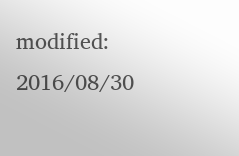modified: 2016/08/30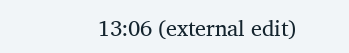13:06 (external edit)